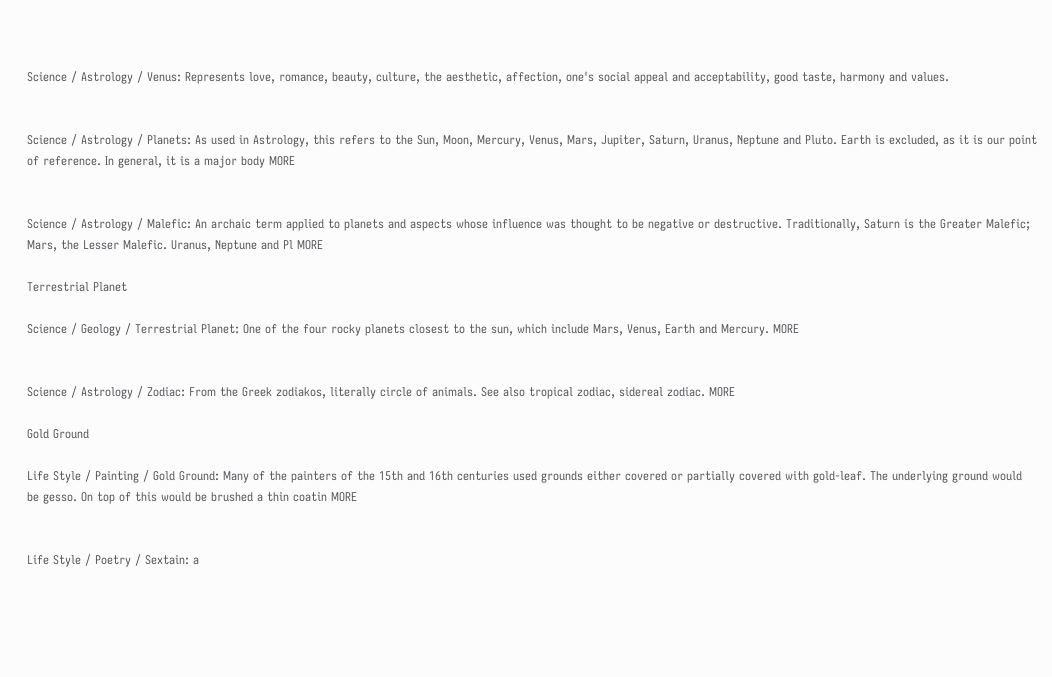Science / Astrology / Venus: Represents love, romance, beauty, culture, the aesthetic, affection, one's social appeal and acceptability, good taste, harmony and values.


Science / Astrology / Planets: As used in Astrology, this refers to the Sun, Moon, Mercury, Venus, Mars, Jupiter, Saturn, Uranus, Neptune and Pluto. Earth is excluded, as it is our point of reference. In general, it is a major body MORE


Science / Astrology / Malefic: An archaic term applied to planets and aspects whose influence was thought to be negative or destructive. Traditionally, Saturn is the Greater Malefic; Mars, the Lesser Malefic. Uranus, Neptune and Pl MORE

Terrestrial Planet

Science / Geology / Terrestrial Planet: One of the four rocky planets closest to the sun, which include Mars, Venus, Earth and Mercury. MORE


Science / Astrology / Zodiac: From the Greek zodiakos, literally circle of animals. See also tropical zodiac, sidereal zodiac. MORE

Gold Ground

Life Style / Painting / Gold Ground: Many of the painters of the 15th and 16th centuries used grounds either covered or partially covered with gold-leaf. The underlying ground would be gesso. On top of this would be brushed a thin coatin MORE


Life Style / Poetry / Sextain: a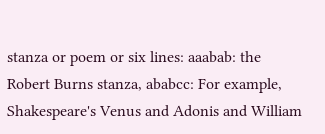stanza or poem or six lines: aaabab: the Robert Burns stanza, ababcc: For example, Shakespeare's Venus and Adonis and William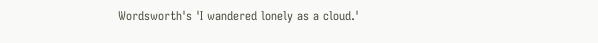Wordsworth's 'I wandered lonely as a cloud.'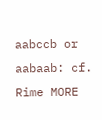aabccb or aabaab: cf. Rime MORE